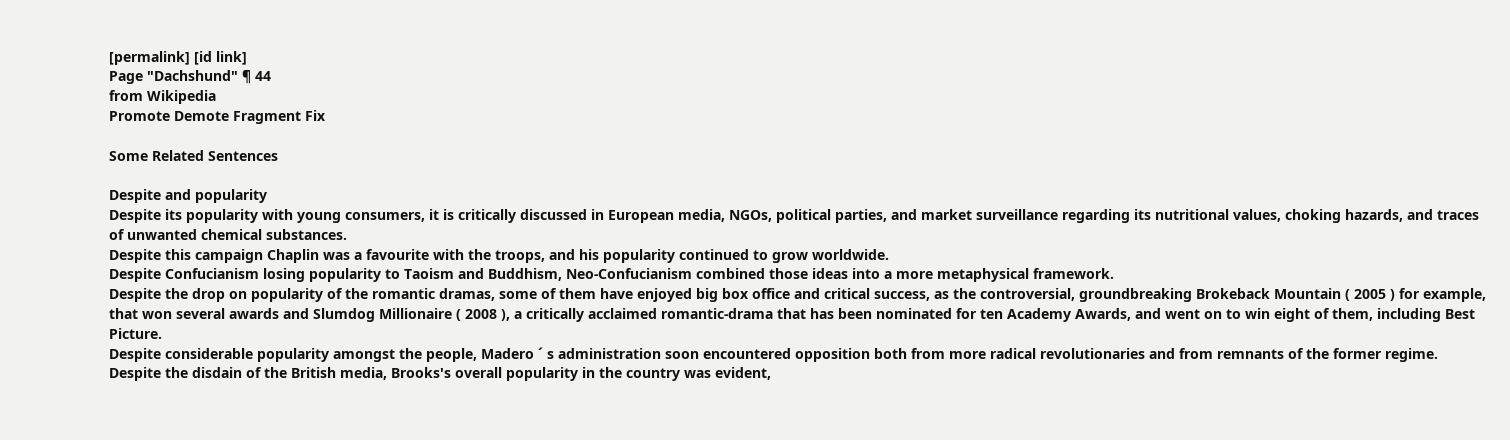[permalink] [id link]
Page "Dachshund" ¶ 44
from Wikipedia
Promote Demote Fragment Fix

Some Related Sentences

Despite and popularity
Despite its popularity with young consumers, it is critically discussed in European media, NGOs, political parties, and market surveillance regarding its nutritional values, choking hazards, and traces of unwanted chemical substances.
Despite this campaign Chaplin was a favourite with the troops, and his popularity continued to grow worldwide.
Despite Confucianism losing popularity to Taoism and Buddhism, Neo-Confucianism combined those ideas into a more metaphysical framework.
Despite the drop on popularity of the romantic dramas, some of them have enjoyed big box office and critical success, as the controversial, groundbreaking Brokeback Mountain ( 2005 ) for example, that won several awards and Slumdog Millionaire ( 2008 ), a critically acclaimed romantic-drama that has been nominated for ten Academy Awards, and went on to win eight of them, including Best Picture.
Despite considerable popularity amongst the people, Madero ´ s administration soon encountered opposition both from more radical revolutionaries and from remnants of the former regime.
Despite the disdain of the British media, Brooks's overall popularity in the country was evident,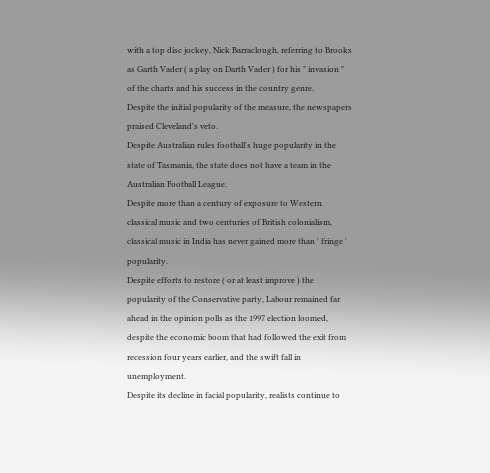with a top disc jockey, Nick Barraclough, referring to Brooks as Garth Vader ( a play on Darth Vader ) for his " invasion " of the charts and his success in the country genre.
Despite the initial popularity of the measure, the newspapers praised Cleveland's veto.
Despite Australian rules football's huge popularity in the state of Tasmania, the state does not have a team in the Australian Football League.
Despite more than a century of exposure to Western classical music and two centuries of British colonialism, classical music in India has never gained more than ' fringe ' popularity.
Despite efforts to restore ( or at least improve ) the popularity of the Conservative party, Labour remained far ahead in the opinion polls as the 1997 election loomed, despite the economic boom that had followed the exit from recession four years earlier, and the swift fall in unemployment.
Despite its decline in facial popularity, realists continue to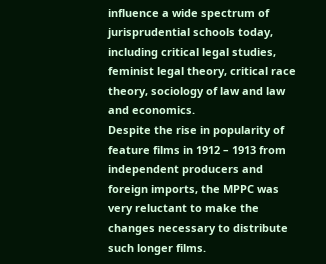influence a wide spectrum of jurisprudential schools today, including critical legal studies, feminist legal theory, critical race theory, sociology of law and law and economics.
Despite the rise in popularity of feature films in 1912 – 1913 from independent producers and foreign imports, the MPPC was very reluctant to make the changes necessary to distribute such longer films.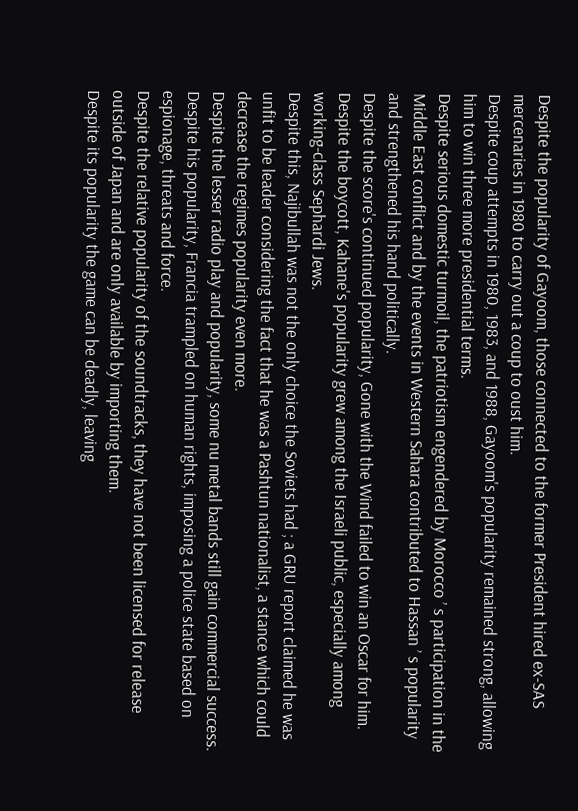Despite the popularity of Gayoom, those connected to the former President hired ex-SAS mercenaries in 1980 to carry out a coup to oust him.
Despite coup attempts in 1980, 1983, and 1988, Gayoom's popularity remained strong, allowing him to win three more presidential terms.
Despite serious domestic turmoil, the patriotism engendered by Morocco ’ s participation in the Middle East conflict and by the events in Western Sahara contributed to Hassan ’ s popularity and strengthened his hand politically.
Despite the score's continued popularity, Gone with the Wind failed to win an Oscar for him.
Despite the boycott, Kahane's popularity grew among the Israeli public, especially among working-class Sephardi Jews.
Despite this, Najibullah was not the only choice the Soviets had ; a GRU report claimed he was unfit to be leader considering the fact that he was a Pashtun nationalist, a stance which could decrease the regimes popularity even more.
Despite the lesser radio play and popularity, some nu metal bands still gain commercial success.
Despite his popularity, Francia trampled on human rights, imposing a police state based on espionage, threats and force.
Despite the relative popularity of the soundtracks, they have not been licensed for release outside of Japan and are only available by importing them.
Despite its popularity the game can be deadly, leaving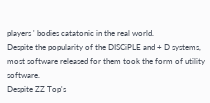players ' bodies catatonic in the real world.
Despite the popularity of the DISCiPLE and + D systems, most software released for them took the form of utility software.
Despite ZZ Top's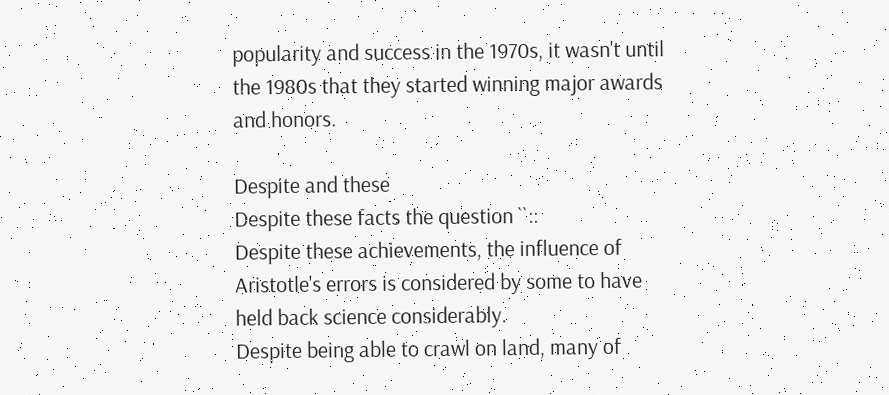popularity and success in the 1970s, it wasn't until the 1980s that they started winning major awards and honors.

Despite and these
Despite these facts the question ``::
Despite these achievements, the influence of Aristotle's errors is considered by some to have held back science considerably.
Despite being able to crawl on land, many of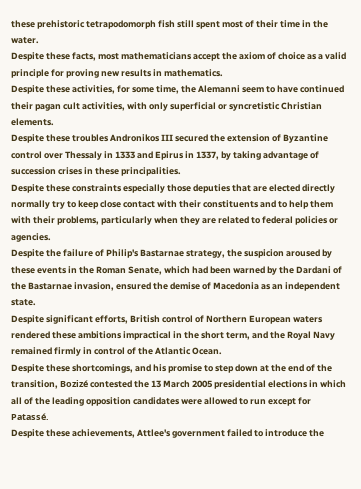these prehistoric tetrapodomorph fish still spent most of their time in the water.
Despite these facts, most mathematicians accept the axiom of choice as a valid principle for proving new results in mathematics.
Despite these activities, for some time, the Alemanni seem to have continued their pagan cult activities, with only superficial or syncretistic Christian elements.
Despite these troubles Andronikos III secured the extension of Byzantine control over Thessaly in 1333 and Epirus in 1337, by taking advantage of succession crises in these principalities.
Despite these constraints especially those deputies that are elected directly normally try to keep close contact with their constituents and to help them with their problems, particularly when they are related to federal policies or agencies.
Despite the failure of Philip's Bastarnae strategy, the suspicion aroused by these events in the Roman Senate, which had been warned by the Dardani of the Bastarnae invasion, ensured the demise of Macedonia as an independent state.
Despite significant efforts, British control of Northern European waters rendered these ambitions impractical in the short term, and the Royal Navy remained firmly in control of the Atlantic Ocean.
Despite these shortcomings, and his promise to step down at the end of the transition, Bozizé contested the 13 March 2005 presidential elections in which all of the leading opposition candidates were allowed to run except for Patassé.
Despite these achievements, Attlee's government failed to introduce the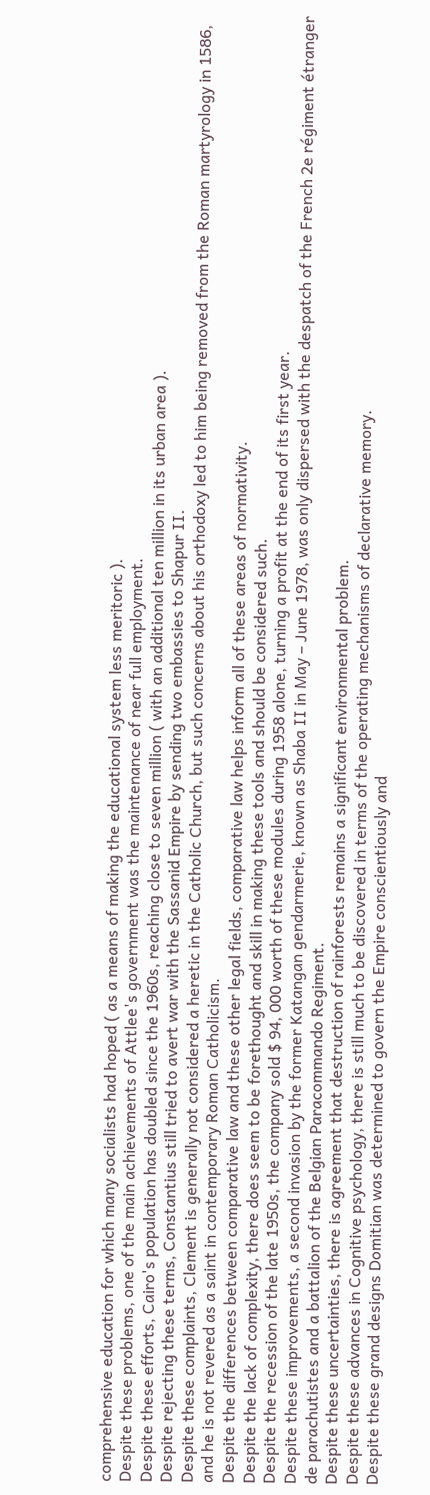comprehensive education for which many socialists had hoped ( as a means of making the educational system less meritoric ).
Despite these problems, one of the main achievements of Attlee's government was the maintenance of near full employment.
Despite these efforts, Cairo's population has doubled since the 1960s, reaching close to seven million ( with an additional ten million in its urban area ).
Despite rejecting these terms, Constantius still tried to avert war with the Sassanid Empire by sending two embassies to Shapur II.
Despite these complaints, Clement is generally not considered a heretic in the Catholic Church, but such concerns about his orthodoxy led to him being removed from the Roman martyrology in 1586, and he is not revered as a saint in contemporary Roman Catholicism.
Despite the differences between comparative law and these other legal fields, comparative law helps inform all of these areas of normativity.
Despite the lack of complexity, there does seem to be forethought and skill in making these tools and should be considered such.
Despite the recession of the late 1950s, the company sold $ 94, 000 worth of these modules during 1958 alone, turning a profit at the end of its first year.
Despite these improvements, a second invasion by the former Katangan gendarmerie, known as Shaba II in May – June 1978, was only dispersed with the despatch of the French 2e régiment étranger de parachutistes and a battalion of the Belgian Paracommando Regiment.
Despite these uncertainties, there is agreement that destruction of rainforests remains a significant environmental problem.
Despite these advances in Cognitive psychology, there is still much to be discovered in terms of the operating mechanisms of declarative memory.
Despite these grand designs Domitian was determined to govern the Empire conscientiously and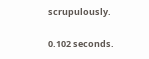scrupulously.

0.102 seconds.